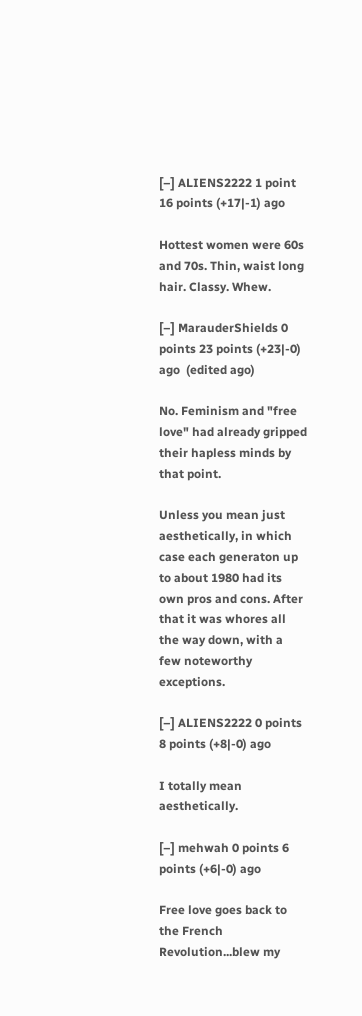[–] ALIENS2222 1 point 16 points (+17|-1) ago

Hottest women were 60s and 70s. Thin, waist long hair. Classy. Whew.

[–] MarauderShields 0 points 23 points (+23|-0) ago  (edited ago)

No. Feminism and "free love" had already gripped their hapless minds by that point.

Unless you mean just aesthetically, in which case each generaton up to about 1980 had its own pros and cons. After that it was whores all the way down, with a few noteworthy exceptions.

[–] ALIENS2222 0 points 8 points (+8|-0) ago

I totally mean aesthetically.

[–] mehwah 0 points 6 points (+6|-0) ago

Free love goes back to the French Revolution...blew my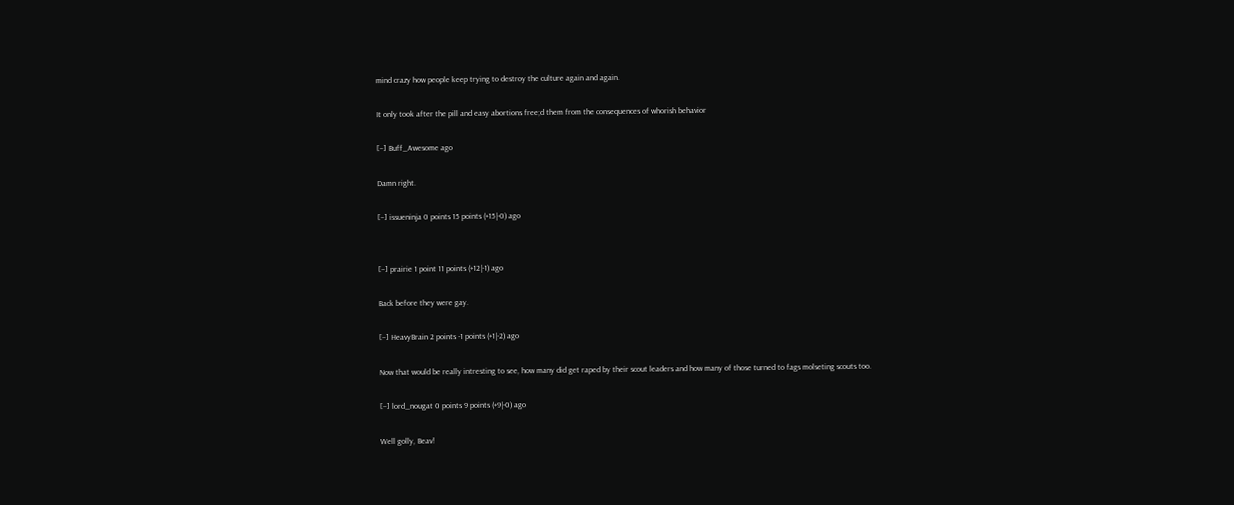mind crazy how people keep trying to destroy the culture again and again.

It only took after the pill and easy abortions free;d them from the consequences of whorish behavior

[–] Buff_Awesome ago

Damn right.

[–] issueninja 0 points 15 points (+15|-0) ago


[–] prairie 1 point 11 points (+12|-1) ago

Back before they were gay.

[–] HeavyBrain 2 points -1 points (+1|-2) ago

Now that would be really intresting to see, how many did get raped by their scout leaders and how many of those turned to fags molseting scouts too.

[–] lord_nougat 0 points 9 points (+9|-0) ago

Well golly, Beav!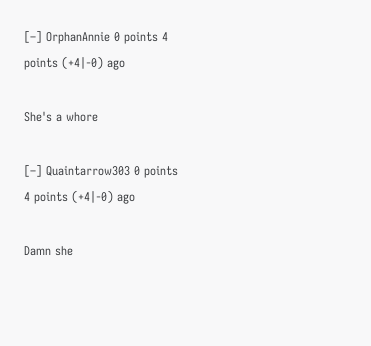[–] OrphanAnnie 0 points 4 points (+4|-0) ago

She's a whore

[–] Quaintarrow303 0 points 4 points (+4|-0) ago

Damn she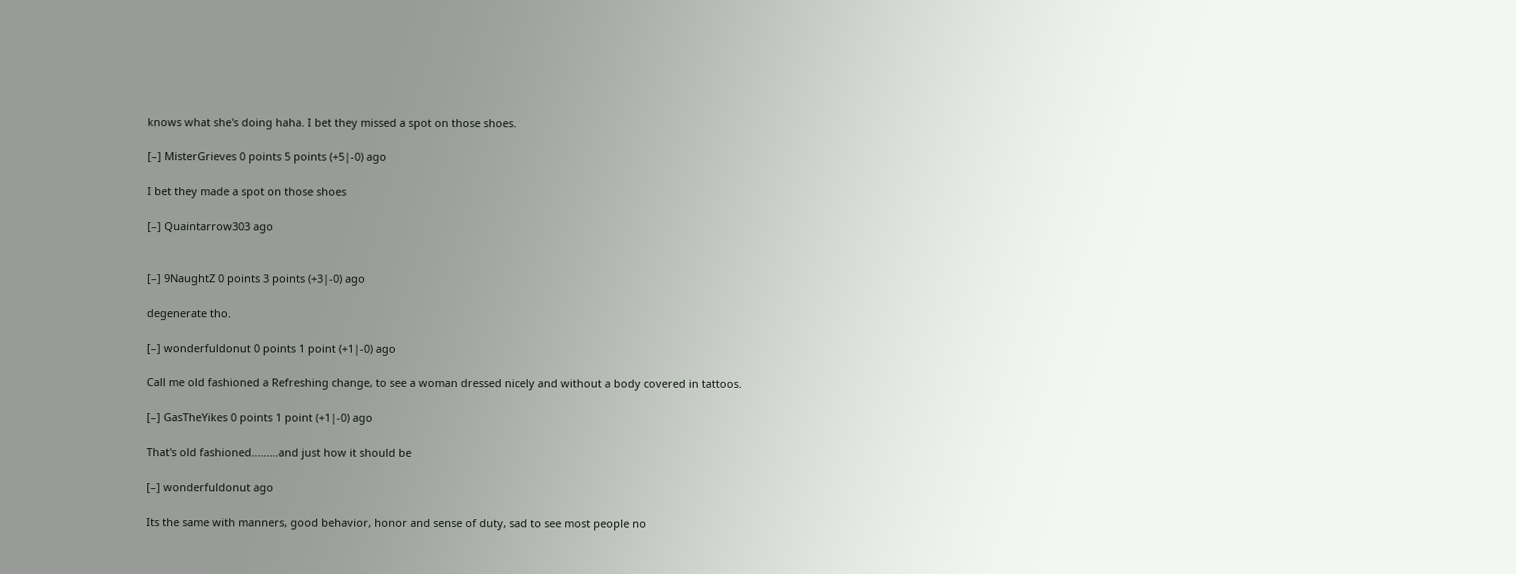knows what she's doing haha. I bet they missed a spot on those shoes.

[–] MisterGrieves 0 points 5 points (+5|-0) ago

I bet they made a spot on those shoes

[–] Quaintarrow303 ago


[–] 9NaughtZ 0 points 3 points (+3|-0) ago

degenerate tho.

[–] wonderfuldonut 0 points 1 point (+1|-0) ago

Call me old fashioned a Refreshing change, to see a woman dressed nicely and without a body covered in tattoos.

[–] GasTheYikes 0 points 1 point (+1|-0) ago

That's old fashioned.........and just how it should be

[–] wonderfuldonut ago

Its the same with manners, good behavior, honor and sense of duty, sad to see most people no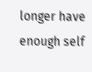longer have enough self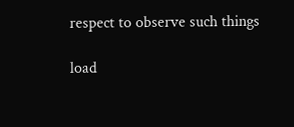respect to observe such things

load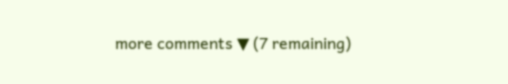more comments ▼ (7 remaining)